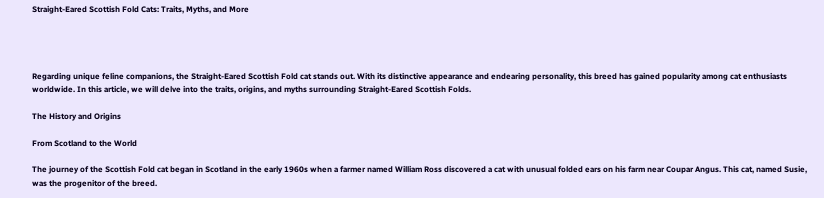Straight-Eared Scottish Fold Cats: Traits, Myths, and More




Regarding unique feline companions, the Straight-Eared Scottish Fold cat stands out. With its distinctive appearance and endearing personality, this breed has gained popularity among cat enthusiasts worldwide. In this article, we will delve into the traits, origins, and myths surrounding Straight-Eared Scottish Folds.

The History and Origins

From Scotland to the World

The journey of the Scottish Fold cat began in Scotland in the early 1960s when a farmer named William Ross discovered a cat with unusual folded ears on his farm near Coupar Angus. This cat, named Susie, was the progenitor of the breed.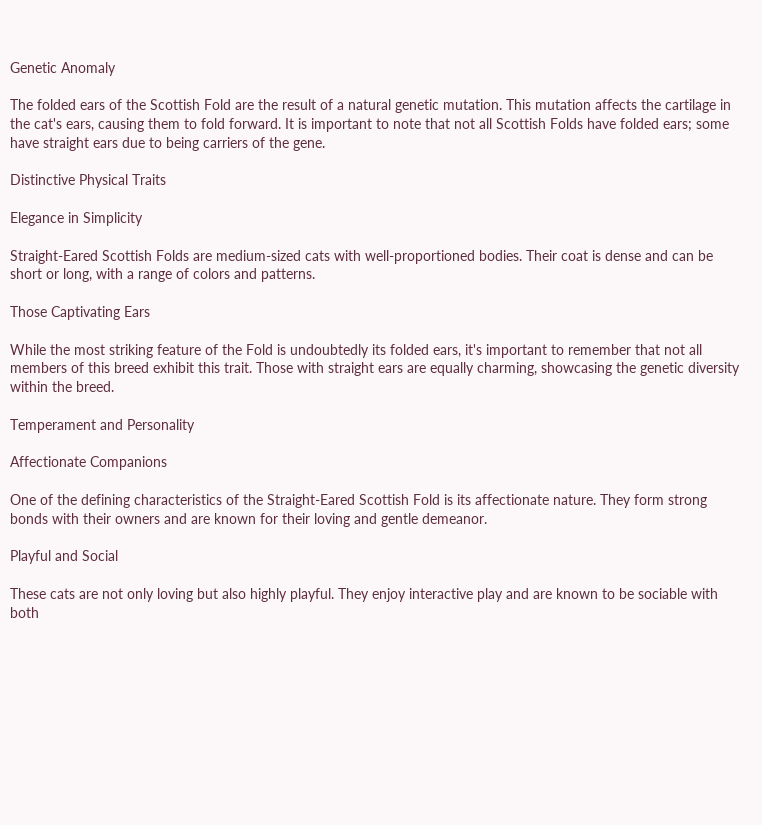Genetic Anomaly

The folded ears of the Scottish Fold are the result of a natural genetic mutation. This mutation affects the cartilage in the cat's ears, causing them to fold forward. It is important to note that not all Scottish Folds have folded ears; some have straight ears due to being carriers of the gene.

Distinctive Physical Traits

Elegance in Simplicity

Straight-Eared Scottish Folds are medium-sized cats with well-proportioned bodies. Their coat is dense and can be short or long, with a range of colors and patterns.

Those Captivating Ears

While the most striking feature of the Fold is undoubtedly its folded ears, it's important to remember that not all members of this breed exhibit this trait. Those with straight ears are equally charming, showcasing the genetic diversity within the breed.

Temperament and Personality

Affectionate Companions

One of the defining characteristics of the Straight-Eared Scottish Fold is its affectionate nature. They form strong bonds with their owners and are known for their loving and gentle demeanor.

Playful and Social

These cats are not only loving but also highly playful. They enjoy interactive play and are known to be sociable with both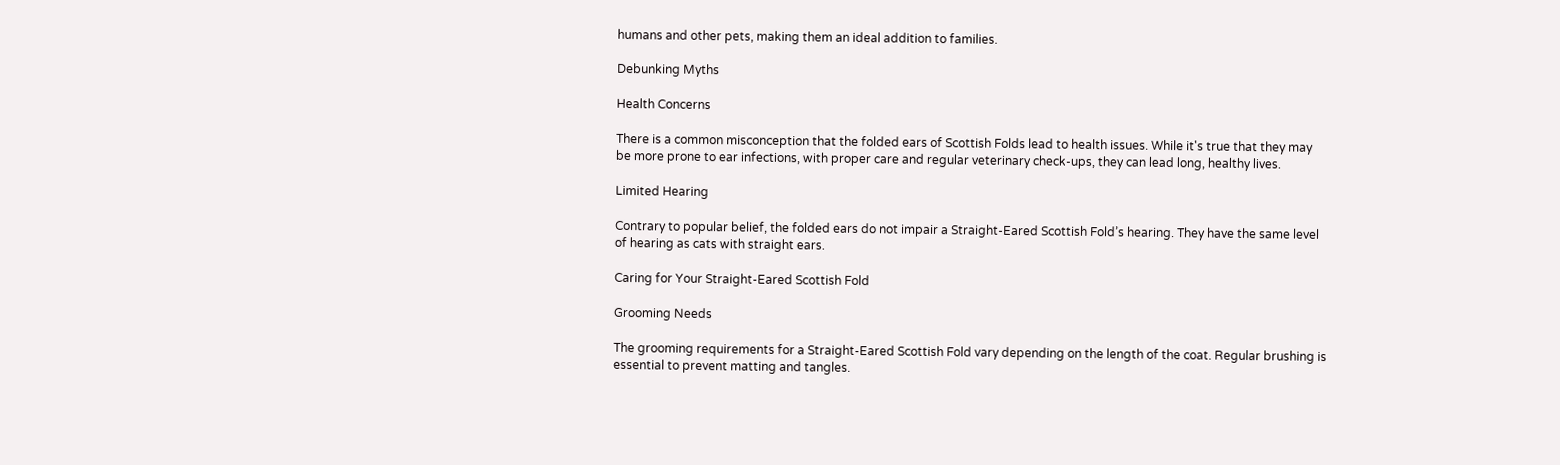humans and other pets, making them an ideal addition to families.

Debunking Myths

Health Concerns

There is a common misconception that the folded ears of Scottish Folds lead to health issues. While it's true that they may be more prone to ear infections, with proper care and regular veterinary check-ups, they can lead long, healthy lives.

Limited Hearing

Contrary to popular belief, the folded ears do not impair a Straight-Eared Scottish Fold’s hearing. They have the same level of hearing as cats with straight ears.

Caring for Your Straight-Eared Scottish Fold

Grooming Needs

The grooming requirements for a Straight-Eared Scottish Fold vary depending on the length of the coat. Regular brushing is essential to prevent matting and tangles.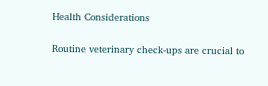Health Considerations

Routine veterinary check-ups are crucial to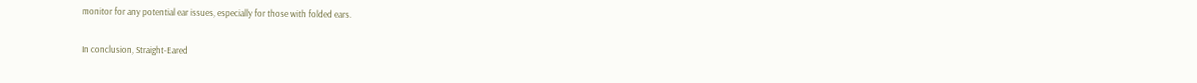monitor for any potential ear issues, especially for those with folded ears.


In conclusion, Straight-Eared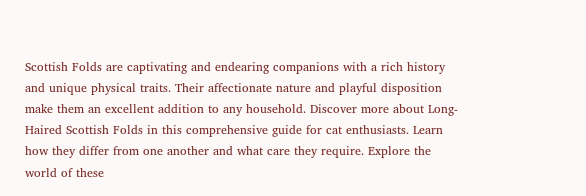Scottish Folds are captivating and endearing companions with a rich history and unique physical traits. Their affectionate nature and playful disposition make them an excellent addition to any household. Discover more about Long-Haired Scottish Folds in this comprehensive guide for cat enthusiasts. Learn how they differ from one another and what care they require. Explore the world of these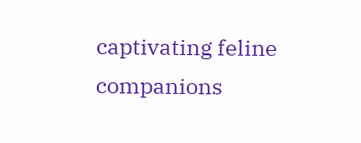captivating feline companions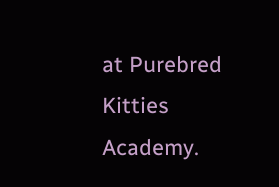at Purebred Kitties Academy.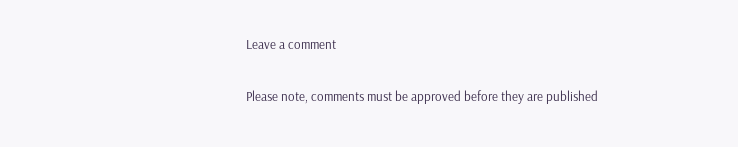Leave a comment

Please note, comments must be approved before they are published